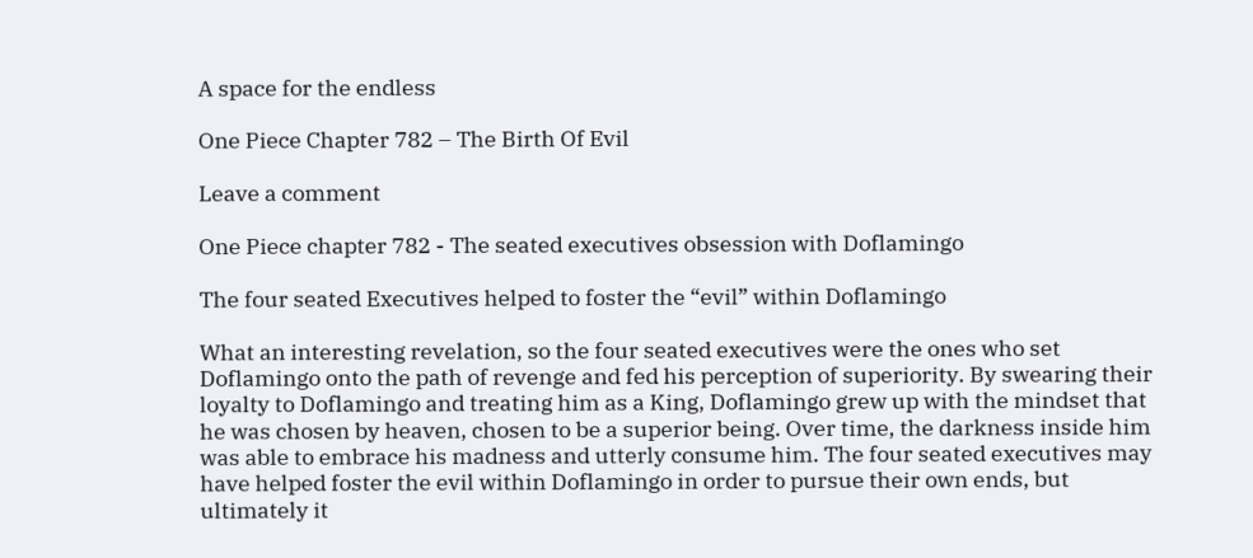A space for the endless

One Piece Chapter 782 – The Birth Of Evil

Leave a comment

One Piece chapter 782 - The seated executives obsession with Doflamingo

The four seated Executives helped to foster the “evil” within Doflamingo

What an interesting revelation, so the four seated executives were the ones who set Doflamingo onto the path of revenge and fed his perception of superiority. By swearing their loyalty to Doflamingo and treating him as a King, Doflamingo grew up with the mindset that he was chosen by heaven, chosen to be a superior being. Over time, the darkness inside him was able to embrace his madness and utterly consume him. The four seated executives may have helped foster the evil within Doflamingo in order to pursue their own ends, but ultimately it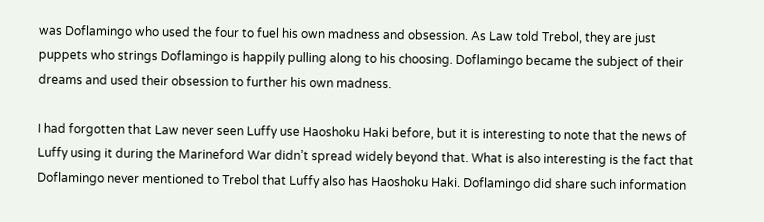was Doflamingo who used the four to fuel his own madness and obsession. As Law told Trebol, they are just puppets who strings Doflamingo is happily pulling along to his choosing. Doflamingo became the subject of their dreams and used their obsession to further his own madness.

I had forgotten that Law never seen Luffy use Haoshoku Haki before, but it is interesting to note that the news of Luffy using it during the Marineford War didn’t spread widely beyond that. What is also interesting is the fact that Doflamingo never mentioned to Trebol that Luffy also has Haoshoku Haki. Doflamingo did share such information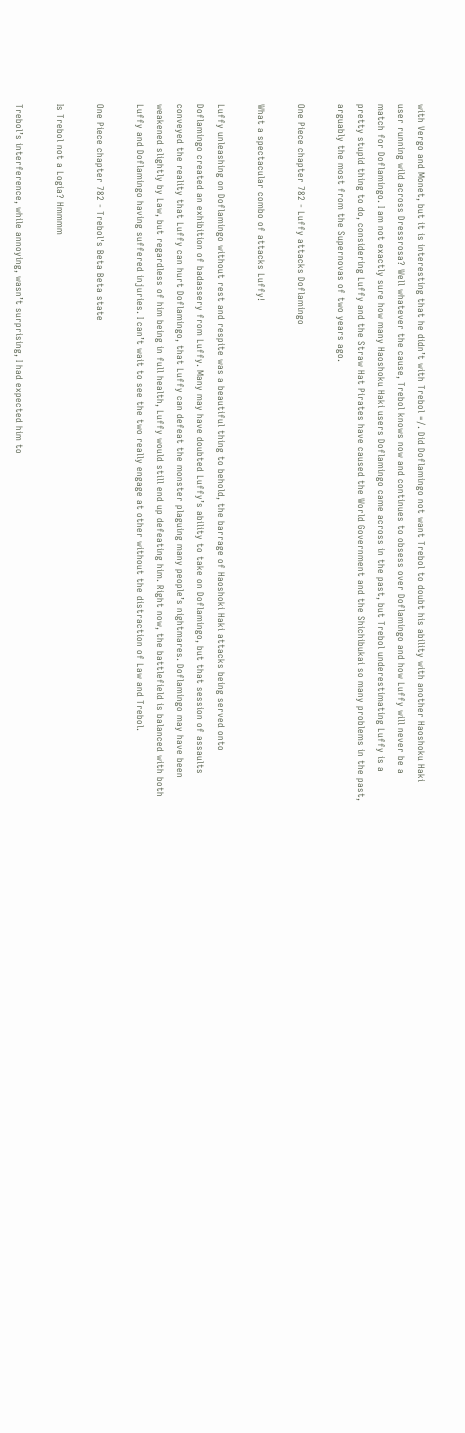with Vergo and Monet, but it is interesting that he didn’t with Trebol =/. Did Doflamingo not want Trebol to doubt his ability with another Haoshoku Haki user running wild across Dressrosa? Well whatever the cause, Trebol knows now and continues to obsess over Doflamingo and how Luffy will never be a match for Doflamingo. I am not exactly sure how many Haoshoku Haki users Doflamingo came across in the past, but Trebol underestimating Luffy is a pretty stupid thing to do, considering Luffy and the Straw Hat Pirates have caused the World Government and the Shichibukai so many problems in the past, arguably the most from the Supernovas of two years ago.

One Piece chapter 782 - Luffy attacks Doflamingo

What a spectacular combo of attacks Luffy!

Luffy unleashing on Doflamingo without rest and respite was a beautiful thing to behold, the barrage of Haoshoki Haki attacks being served onto Doflamingo created an exhibition of badassery from Luffy. Many may have doubted Luffy’s ability to take on Doflamingo, but that session of assaults conveyed the reality that Luffy can hurt Doflamingo, that Luffy can defeat the monster plaguing many people’s nightmares. Doflamingo may have been weakened slightly by Law, but regardless of him being in full health, Luffy would still end up defeating him. Right now, the battlefield is balanced with both Luffy and Doflamingo having suffered injuries. I can’t wait to see the two really engage at other without the distraction of Law and Trebol.

One Piece chapter 782 - Trebol's Beta Beta state

Is Trebol not a Logia? Hmmmm

Trebol’s interference, while annoying, wasn’t surprising, I had expected him to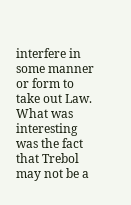interfere in some manner or form to take out Law. What was interesting was the fact that Trebol may not be a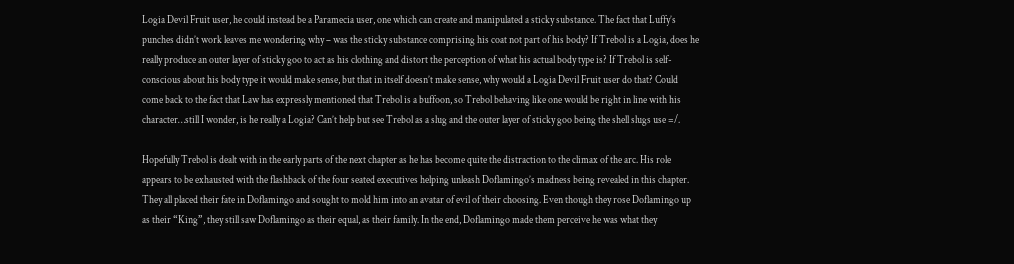Logia Devil Fruit user, he could instead be a Paramecia user, one which can create and manipulated a sticky substance. The fact that Luffy’s punches didn’t work leaves me wondering why – was the sticky substance comprising his coat not part of his body? If Trebol is a Logia, does he really produce an outer layer of sticky goo to act as his clothing and distort the perception of what his actual body type is? If Trebol is self-conscious about his body type it would make sense, but that in itself doesn’t make sense, why would a Logia Devil Fruit user do that? Could come back to the fact that Law has expressly mentioned that Trebol is a buffoon, so Trebol behaving like one would be right in line with his character…still I wonder, is he really a Logia? Can’t help but see Trebol as a slug and the outer layer of sticky goo being the shell slugs use =/.

Hopefully Trebol is dealt with in the early parts of the next chapter as he has become quite the distraction to the climax of the arc. His role appears to be exhausted with the flashback of the four seated executives helping unleash Doflamingo’s madness being revealed in this chapter. They all placed their fate in Doflamingo and sought to mold him into an avatar of evil of their choosing. Even though they rose Doflamingo up as their “King”, they still saw Doflamingo as their equal, as their family. In the end, Doflamingo made them perceive he was what they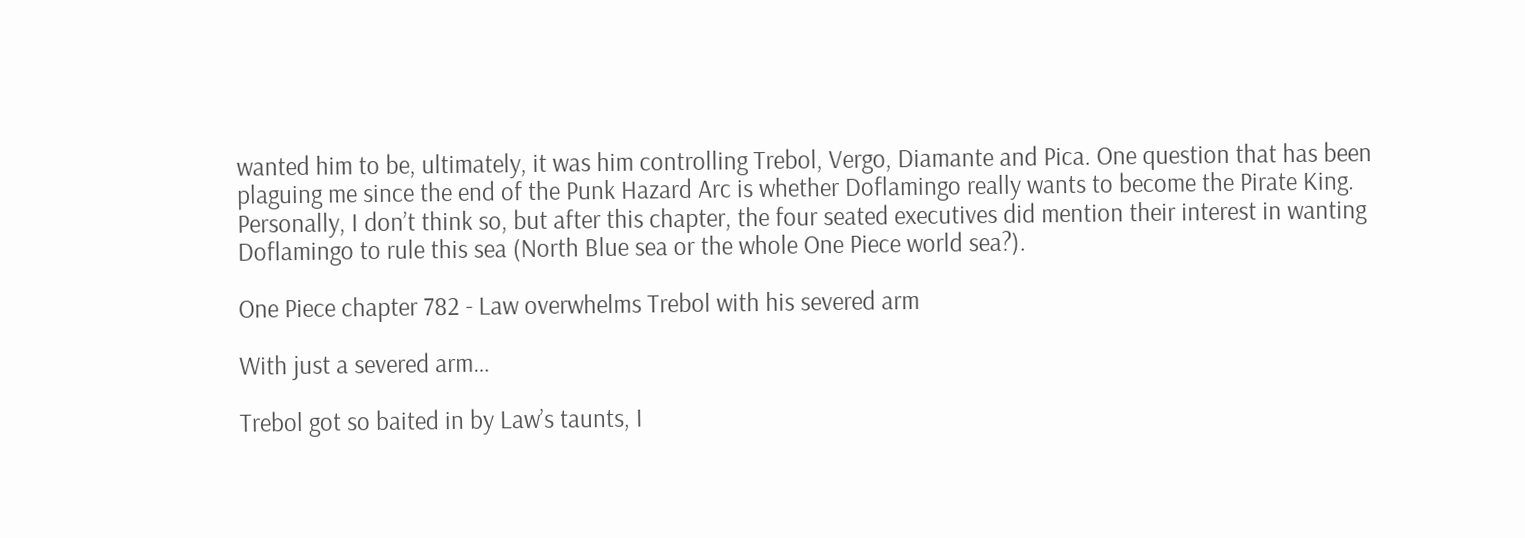wanted him to be, ultimately, it was him controlling Trebol, Vergo, Diamante and Pica. One question that has been plaguing me since the end of the Punk Hazard Arc is whether Doflamingo really wants to become the Pirate King. Personally, I don’t think so, but after this chapter, the four seated executives did mention their interest in wanting Doflamingo to rule this sea (North Blue sea or the whole One Piece world sea?).

One Piece chapter 782 - Law overwhelms Trebol with his severed arm

With just a severed arm…

Trebol got so baited in by Law’s taunts, I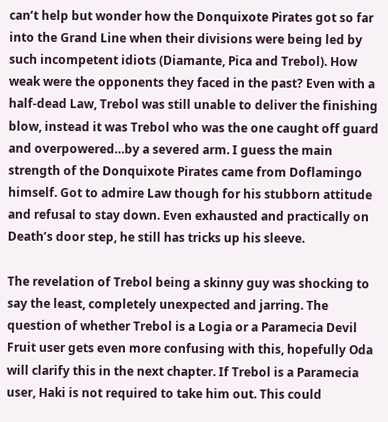can’t help but wonder how the Donquixote Pirates got so far into the Grand Line when their divisions were being led by such incompetent idiots (Diamante, Pica and Trebol). How weak were the opponents they faced in the past? Even with a half-dead Law, Trebol was still unable to deliver the finishing blow, instead it was Trebol who was the one caught off guard and overpowered…by a severed arm. I guess the main strength of the Donquixote Pirates came from Doflamingo himself. Got to admire Law though for his stubborn attitude and refusal to stay down. Even exhausted and practically on Death’s door step, he still has tricks up his sleeve.

The revelation of Trebol being a skinny guy was shocking to say the least, completely unexpected and jarring. The question of whether Trebol is a Logia or a Paramecia Devil Fruit user gets even more confusing with this, hopefully Oda will clarify this in the next chapter. If Trebol is a Paramecia user, Haki is not required to take him out. This could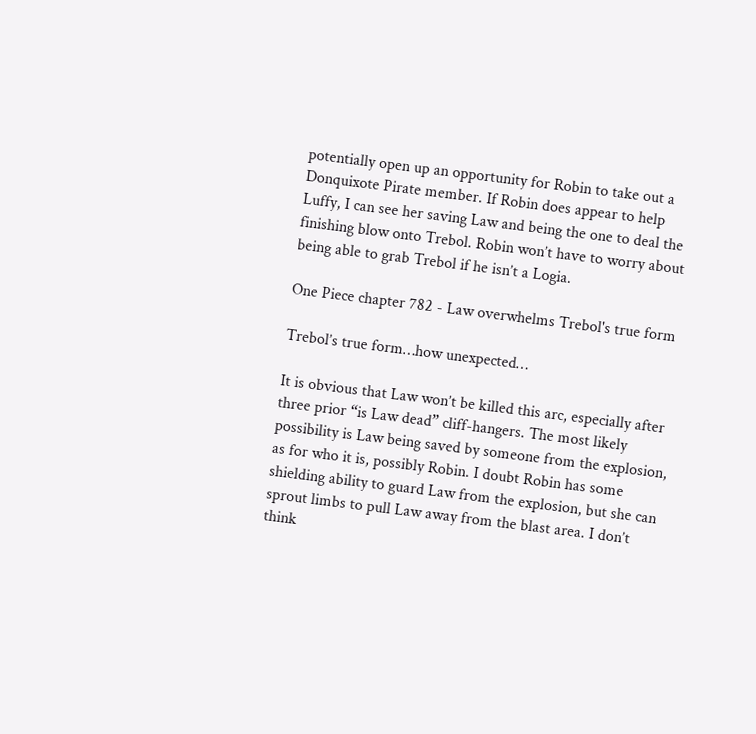potentially open up an opportunity for Robin to take out a Donquixote Pirate member. If Robin does appear to help Luffy, I can see her saving Law and being the one to deal the finishing blow onto Trebol. Robin won’t have to worry about being able to grab Trebol if he isn’t a Logia.

One Piece chapter 782 - Law overwhelms Trebol's true form

Trebol’s true form…how unexpected…

It is obvious that Law won’t be killed this arc, especially after three prior “is Law dead” cliff-hangers. The most likely possibility is Law being saved by someone from the explosion, as for who it is, possibly Robin. I doubt Robin has some shielding ability to guard Law from the explosion, but she can sprout limbs to pull Law away from the blast area. I don’t think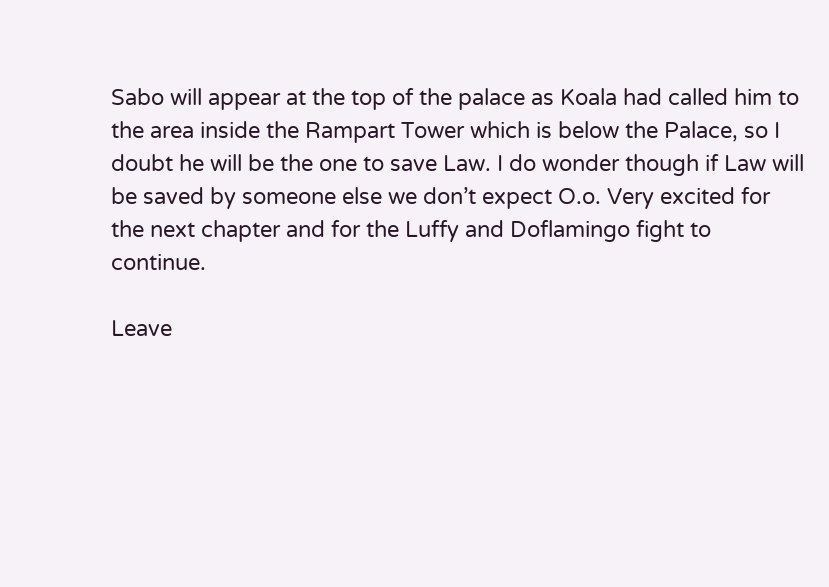Sabo will appear at the top of the palace as Koala had called him to the area inside the Rampart Tower which is below the Palace, so I doubt he will be the one to save Law. I do wonder though if Law will be saved by someone else we don’t expect O.o. Very excited for the next chapter and for the Luffy and Doflamingo fight to continue.

Leave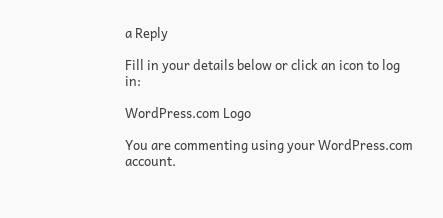a Reply

Fill in your details below or click an icon to log in:

WordPress.com Logo

You are commenting using your WordPress.com account.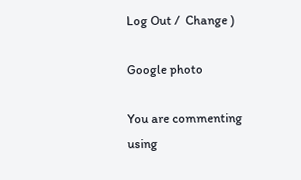Log Out /  Change )

Google photo

You are commenting using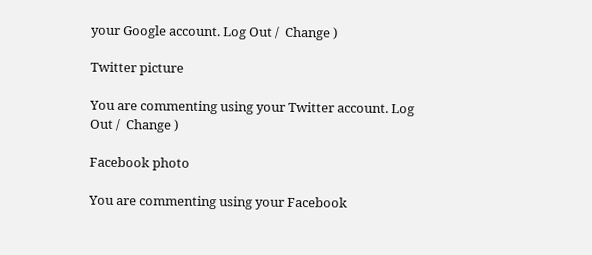your Google account. Log Out /  Change )

Twitter picture

You are commenting using your Twitter account. Log Out /  Change )

Facebook photo

You are commenting using your Facebook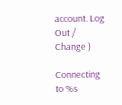account. Log Out /  Change )

Connecting to %s